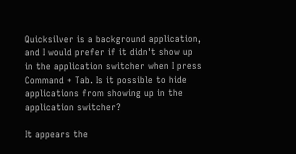Quicksilver is a background application, and I would prefer if it didn't show up in the application switcher when I press Command + Tab. Is it possible to hide applications from showing up in the application switcher?

It appears the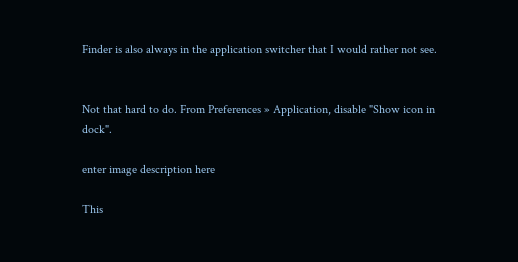Finder is also always in the application switcher that I would rather not see.


Not that hard to do. From Preferences » Application, disable "Show icon in dock".

enter image description here

This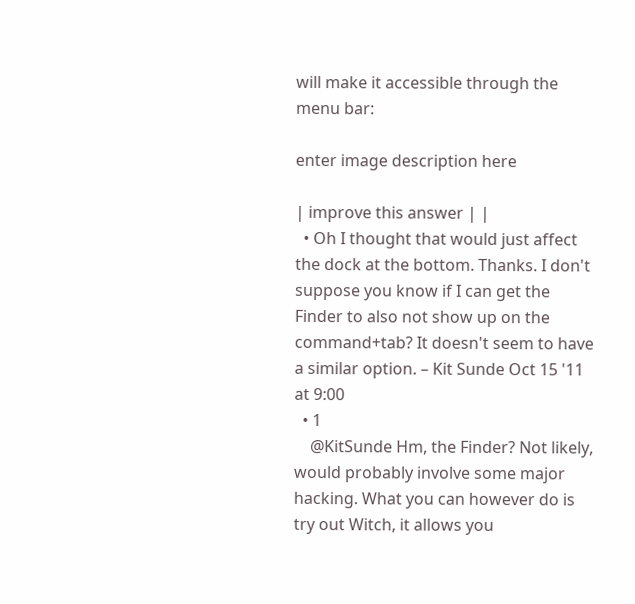will make it accessible through the menu bar:

enter image description here

| improve this answer | |
  • Oh I thought that would just affect the dock at the bottom. Thanks. I don't suppose you know if I can get the Finder to also not show up on the command+tab? It doesn't seem to have a similar option. – Kit Sunde Oct 15 '11 at 9:00
  • 1
    @KitSunde Hm, the Finder? Not likely, would probably involve some major hacking. What you can however do is try out Witch, it allows you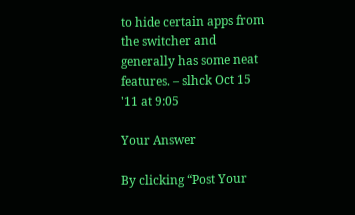to hide certain apps from the switcher and generally has some neat features. – slhck Oct 15 '11 at 9:05

Your Answer

By clicking “Post Your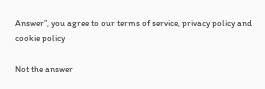Answer”, you agree to our terms of service, privacy policy and cookie policy

Not the answer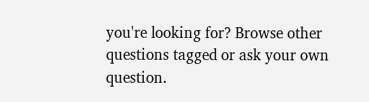you're looking for? Browse other questions tagged or ask your own question.